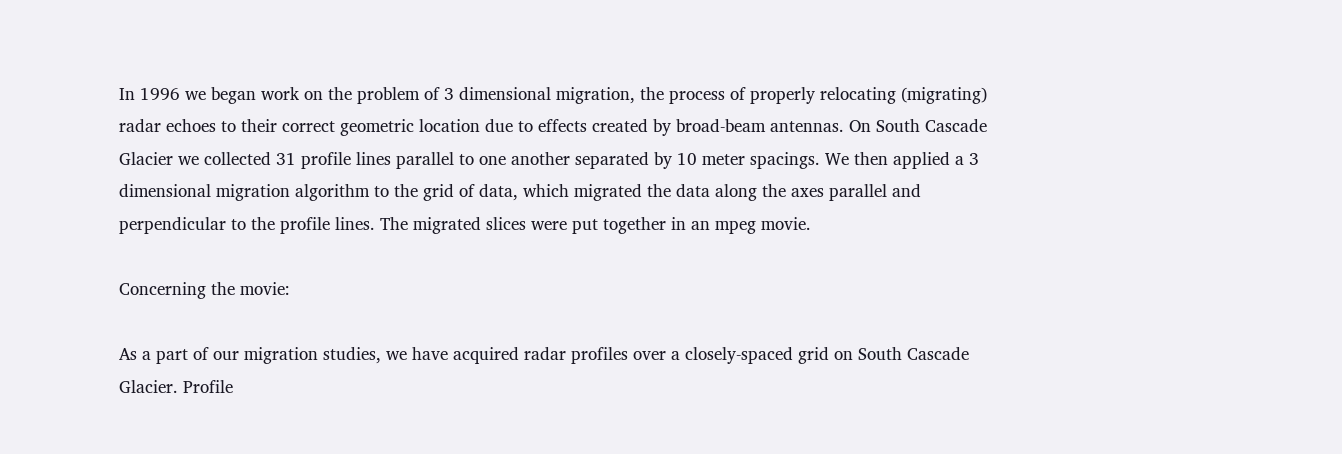In 1996 we began work on the problem of 3 dimensional migration, the process of properly relocating (migrating) radar echoes to their correct geometric location due to effects created by broad-beam antennas. On South Cascade Glacier we collected 31 profile lines parallel to one another separated by 10 meter spacings. We then applied a 3 dimensional migration algorithm to the grid of data, which migrated the data along the axes parallel and perpendicular to the profile lines. The migrated slices were put together in an mpeg movie.

Concerning the movie:

As a part of our migration studies, we have acquired radar profiles over a closely-spaced grid on South Cascade Glacier. Profile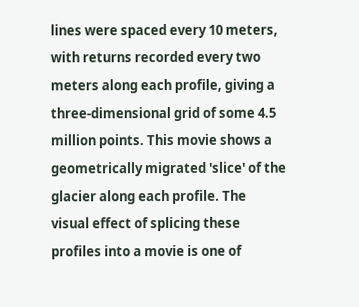lines were spaced every 10 meters, with returns recorded every two meters along each profile, giving a three-dimensional grid of some 4.5 million points. This movie shows a geometrically migrated 'slice' of the glacier along each profile. The visual effect of splicing these profiles into a movie is one of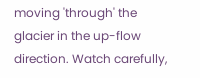moving 'through' the glacier in the up-flow direction. Watch carefully,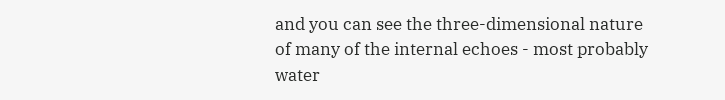and you can see the three-dimensional nature of many of the internal echoes - most probably water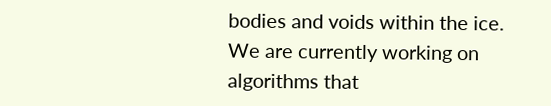bodies and voids within the ice. We are currently working on algorithms that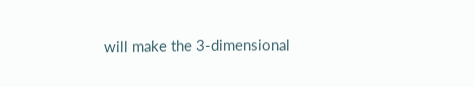will make the 3-dimensional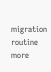migration routine more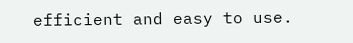efficient and easy to use.